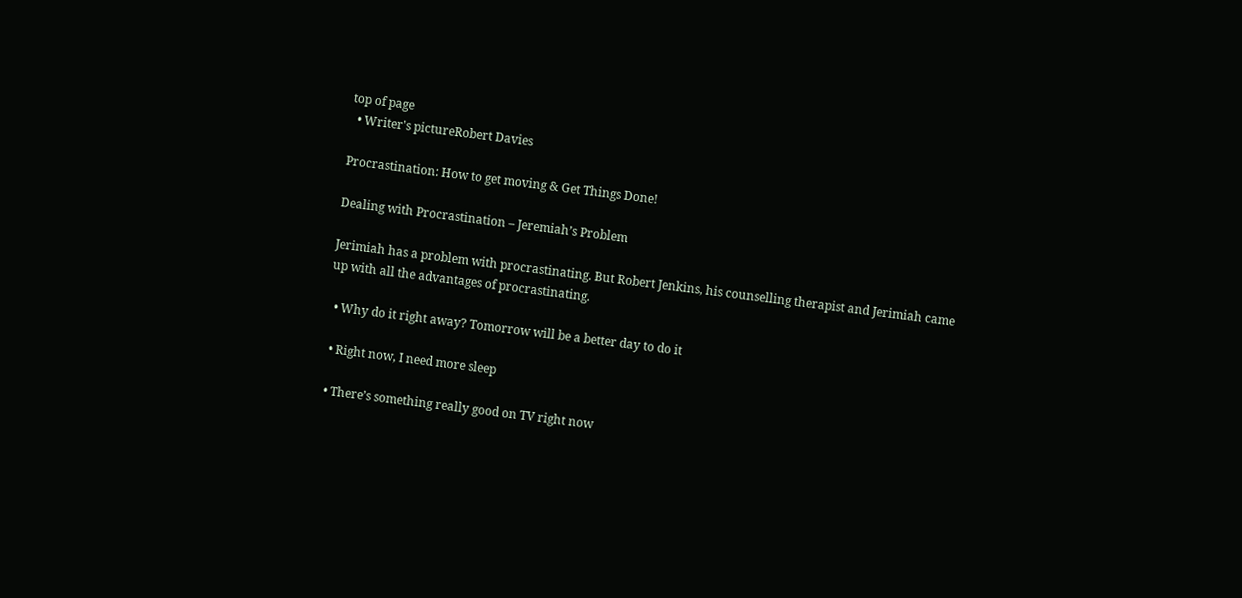top of page
  • Writer's pictureRobert Davies

Procrastination: How to get moving & Get Things Done!

Dealing with Procrastination – Jeremiah’s Problem

Jerimiah has a problem with procrastinating. But Robert Jenkins, his counselling therapist and Jerimiah came up with all the advantages of procrastinating.

  • Why do it right away? Tomorrow will be a better day to do it

  • Right now, I need more sleep

  • There’s something really good on TV right now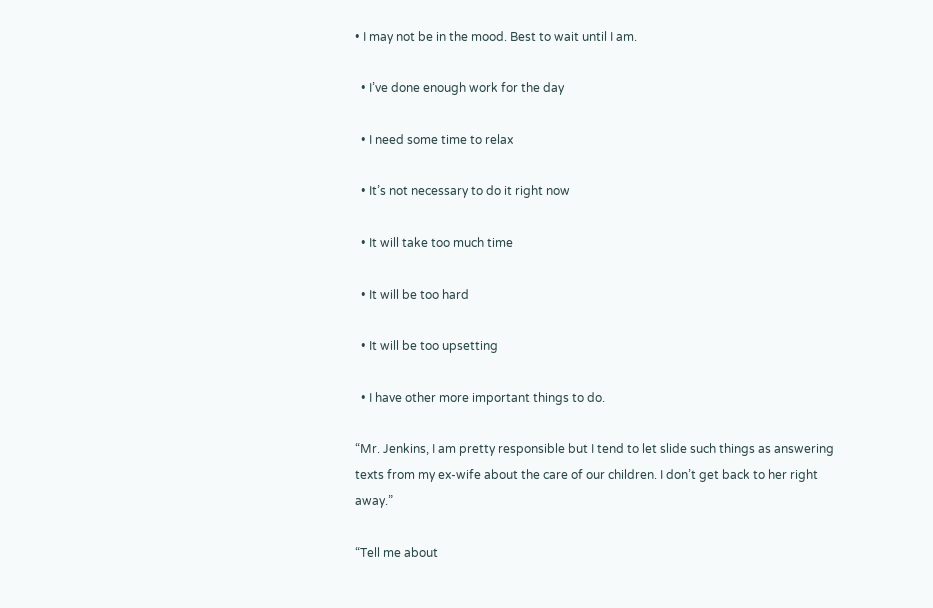• I may not be in the mood. Best to wait until I am.

  • I’ve done enough work for the day

  • I need some time to relax

  • It’s not necessary to do it right now

  • It will take too much time

  • It will be too hard

  • It will be too upsetting

  • I have other more important things to do.

“Mr. Jenkins, I am pretty responsible but I tend to let slide such things as answering texts from my ex-wife about the care of our children. I don’t get back to her right away.”

“Tell me about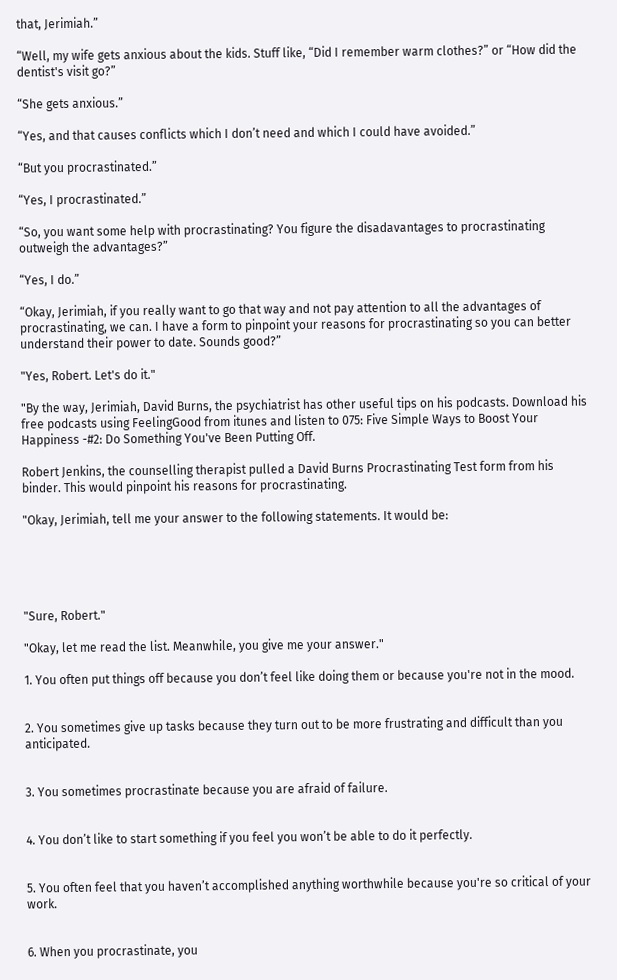that, Jerimiah.”

“Well, my wife gets anxious about the kids. Stuff like, “Did I remember warm clothes?” or “How did the dentist's visit go?”

“She gets anxious.”

“Yes, and that causes conflicts which I don’t need and which I could have avoided.”

“But you procrastinated.”

“Yes, I procrastinated.”

“So, you want some help with procrastinating? You figure the disadavantages to procrastinating outweigh the advantages?”

“Yes, I do.”

“Okay, Jerimiah, if you really want to go that way and not pay attention to all the advantages of procrastinating, we can. I have a form to pinpoint your reasons for procrastinating so you can better understand their power to date. Sounds good?”

"Yes, Robert. Let's do it."

"By the way, Jerimiah, David Burns, the psychiatrist has other useful tips on his podcasts. Download his free podcasts using FeelingGood from itunes and listen to 075: Five Simple Ways to Boost Your Happiness -#2: Do Something You've Been Putting Off.

Robert Jenkins, the counselling therapist pulled a David Burns Procrastinating Test form from his binder. This would pinpoint his reasons for procrastinating.

"Okay, Jerimiah, tell me your answer to the following statements. It would be:





"Sure, Robert."

"Okay, let me read the list. Meanwhile, you give me your answer."

1. You often put things off because you don’t feel like doing them or because you're not in the mood.


2. You sometimes give up tasks because they turn out to be more frustrating and difficult than you anticipated.


3. You sometimes procrastinate because you are afraid of failure.


4. You don’t like to start something if you feel you won’t be able to do it perfectly.


5. You often feel that you haven’t accomplished anything worthwhile because you're so critical of your work.


6. When you procrastinate, you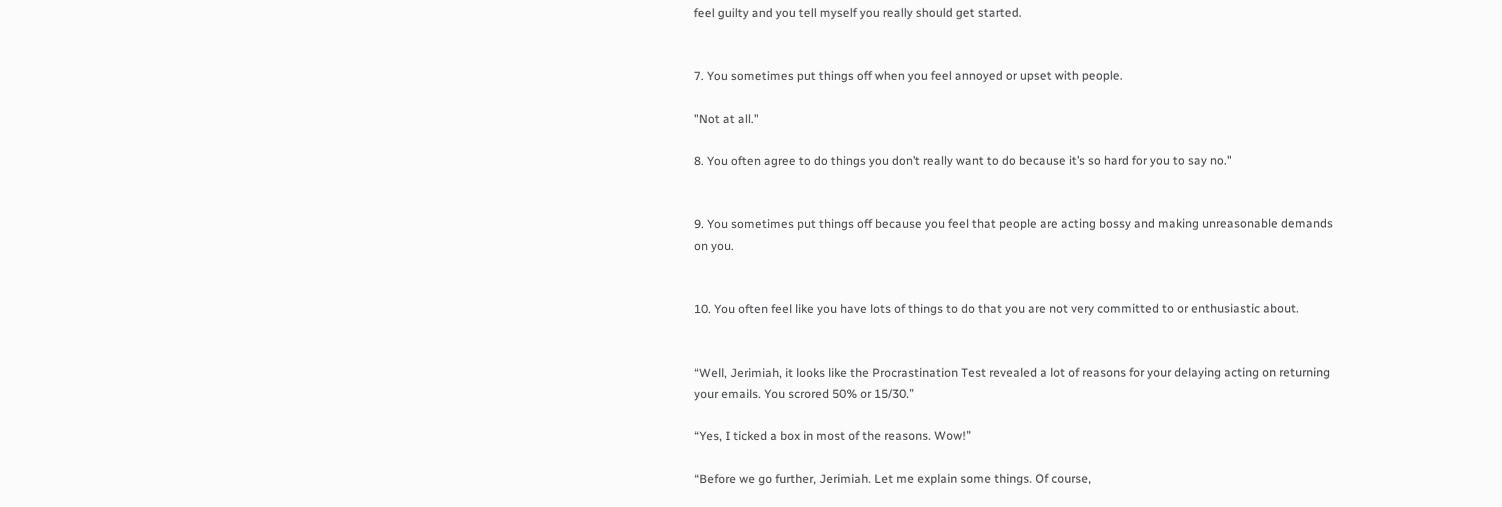feel guilty and you tell myself you really should get started.


7. You sometimes put things off when you feel annoyed or upset with people.

"Not at all."

8. You often agree to do things you don’t really want to do because it’s so hard for you to say no."


9. You sometimes put things off because you feel that people are acting bossy and making unreasonable demands on you.


10. You often feel like you have lots of things to do that you are not very committed to or enthusiastic about.


“Well, Jerimiah, it looks like the Procrastination Test revealed a lot of reasons for your delaying acting on returning your emails. You scrored 50% or 15/30.”

“Yes, I ticked a box in most of the reasons. Wow!”

“Before we go further, Jerimiah. Let me explain some things. Of course,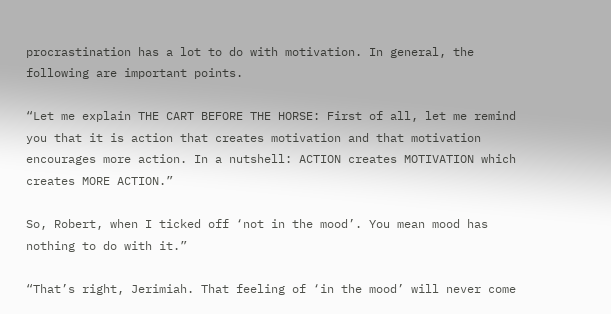procrastination has a lot to do with motivation. In general, the following are important points.

“Let me explain THE CART BEFORE THE HORSE: First of all, let me remind you that it is action that creates motivation and that motivation encourages more action. In a nutshell: ACTION creates MOTIVATION which creates MORE ACTION.”

So, Robert, when I ticked off ‘not in the mood’. You mean mood has nothing to do with it.”

“That’s right, Jerimiah. That feeling of ‘in the mood’ will never come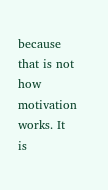because that is not how motivation works. It is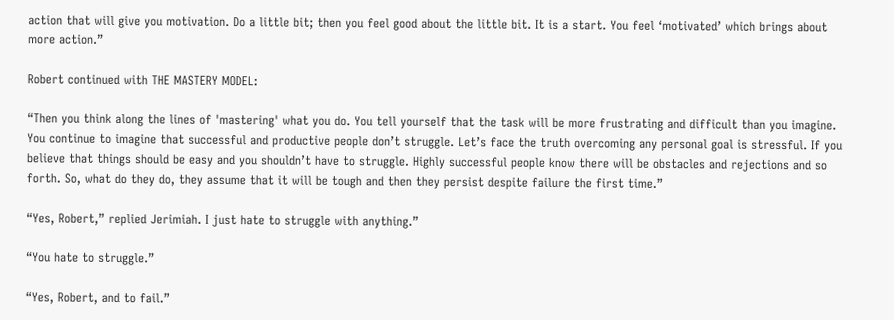action that will give you motivation. Do a little bit; then you feel good about the little bit. It is a start. You feel ‘motivated’ which brings about more action.”

Robert continued with THE MASTERY MODEL:

“Then you think along the lines of 'mastering' what you do. You tell yourself that the task will be more frustrating and difficult than you imagine. You continue to imagine that successful and productive people don’t struggle. Let’s face the truth overcoming any personal goal is stressful. If you believe that things should be easy and you shouldn’t have to struggle. Highly successful people know there will be obstacles and rejections and so forth. So, what do they do, they assume that it will be tough and then they persist despite failure the first time.”

“Yes, Robert,” replied Jerimiah. I just hate to struggle with anything.”

“You hate to struggle.”

“Yes, Robert, and to fail.”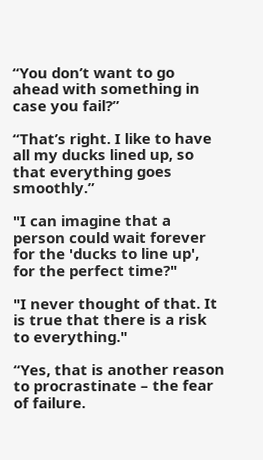“You don’t want to go ahead with something in case you fail?”

“That’s right. I like to have all my ducks lined up, so that everything goes smoothly.”

"I can imagine that a person could wait forever for the 'ducks to line up', for the perfect time?"

"I never thought of that. It is true that there is a risk to everything."

“Yes, that is another reason to procrastinate – the fear of failure.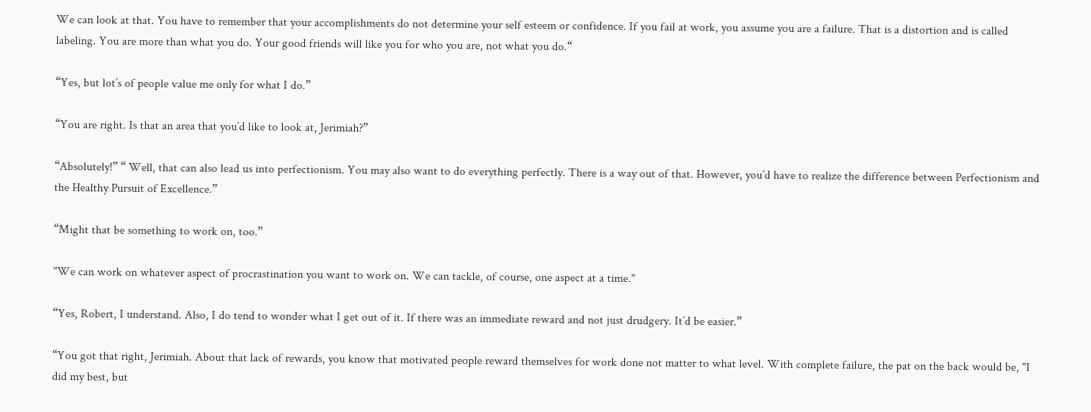We can look at that. You have to remember that your accomplishments do not determine your self esteem or confidence. If you fail at work, you assume you are a failure. That is a distortion and is called labeling. You are more than what you do. Your good friends will like you for who you are, not what you do.“

“Yes, but lot’s of people value me only for what I do.”

“You are right. Is that an area that you’d like to look at, Jerimiah?”

“Absolutely!” “ Well, that can also lead us into perfectionism. You may also want to do everything perfectly. There is a way out of that. However, you’d have to realize the difference between Perfectionism and the Healthy Pursuit of Excellence.”

“Might that be something to work on, too.”

"We can work on whatever aspect of procrastination you want to work on. We can tackle, of course, one aspect at a time."

“Yes, Robert, I understand. Also, I do tend to wonder what I get out of it. If there was an immediate reward and not just drudgery. It’d be easier.”

“You got that right, Jerimiah. About that lack of rewards, you know that motivated people reward themselves for work done not matter to what level. With complete failure, the pat on the back would be, "I did my best, but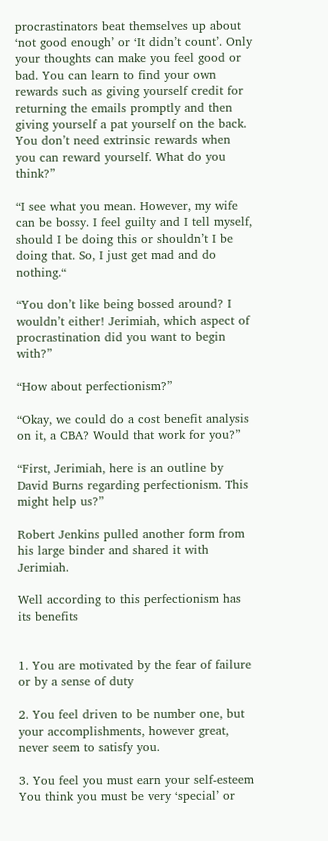procrastinators beat themselves up about ‘not good enough’ or ‘It didn’t count’. Only your thoughts can make you feel good or bad. You can learn to find your own rewards such as giving yourself credit for returning the emails promptly and then giving yourself a pat yourself on the back. You don’t need extrinsic rewards when you can reward yourself. What do you think?”

“I see what you mean. However, my wife can be bossy. I feel guilty and I tell myself, should I be doing this or shouldn’t I be doing that. So, I just get mad and do nothing.“

“You don’t like being bossed around? I wouldn’t either! Jerimiah, which aspect of procrastination did you want to begin with?”

“How about perfectionism?”

“Okay, we could do a cost benefit analysis on it, a CBA? Would that work for you?”

“First, Jerimiah, here is an outline by David Burns regarding perfectionism. This might help us?”

Robert Jenkins pulled another form from his large binder and shared it with Jerimiah.

Well according to this perfectionism has its benefits


1. You are motivated by the fear of failure or by a sense of duty

2. You feel driven to be number one, but your accomplishments, however great, never seem to satisfy you.

3. You feel you must earn your self-esteem You think you must be very ‘special’ or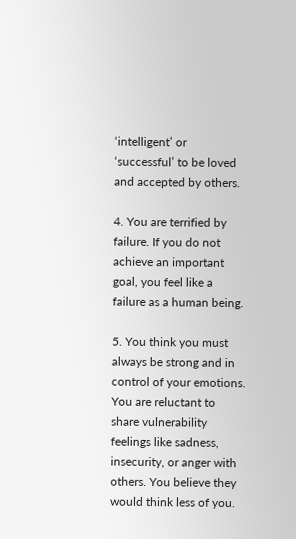‘intelligent’ or ‘successful’ to be loved and accepted by others.

4. You are terrified by failure. If you do not achieve an important goal, you feel like a failure as a human being.

5. You think you must always be strong and in control of your emotions. You are reluctant to share vulnerability feelings like sadness, insecurity, or anger with others. You believe they would think less of you.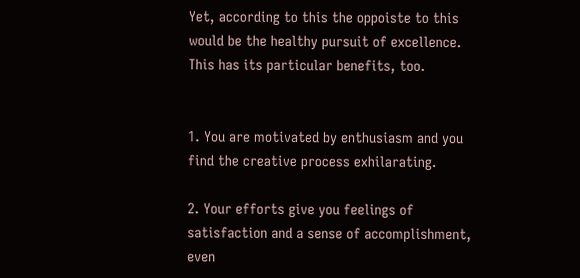Yet, according to this the oppoiste to this would be the healthy pursuit of excellence. This has its particular benefits, too.


1. You are motivated by enthusiasm and you find the creative process exhilarating.

2. Your efforts give you feelings of satisfaction and a sense of accomplishment, even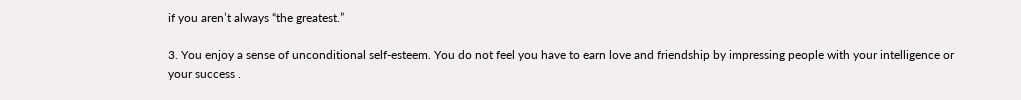if you aren’t always “the greatest.”

3. You enjoy a sense of unconditional self-esteem. You do not feel you have to earn love and friendship by impressing people with your intelligence or your success .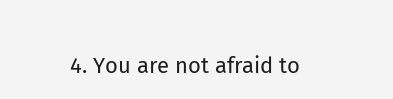4. You are not afraid to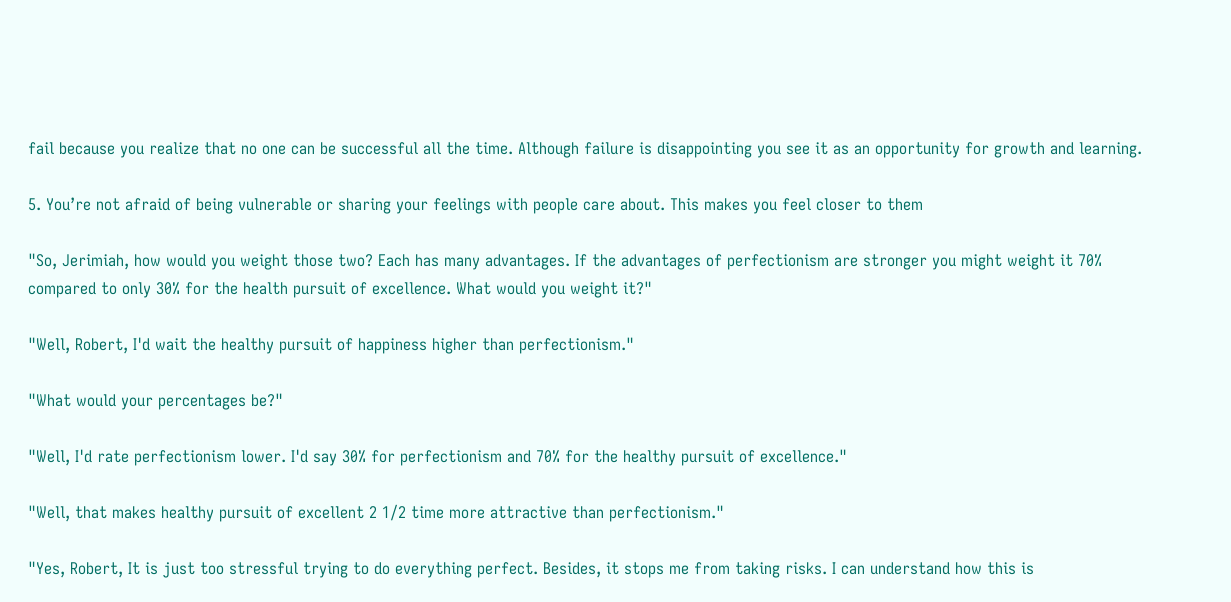fail because you realize that no one can be successful all the time. Although failure is disappointing you see it as an opportunity for growth and learning.

5. You’re not afraid of being vulnerable or sharing your feelings with people care about. This makes you feel closer to them

"So, Jerimiah, how would you weight those two? Each has many advantages. If the advantages of perfectionism are stronger you might weight it 70% compared to only 30% for the health pursuit of excellence. What would you weight it?"

"Well, Robert, I'd wait the healthy pursuit of happiness higher than perfectionism."

"What would your percentages be?"

"Well, I'd rate perfectionism lower. I'd say 30% for perfectionism and 70% for the healthy pursuit of excellence."

"Well, that makes healthy pursuit of excellent 2 1/2 time more attractive than perfectionism."

"Yes, Robert, It is just too stressful trying to do everything perfect. Besides, it stops me from taking risks. I can understand how this is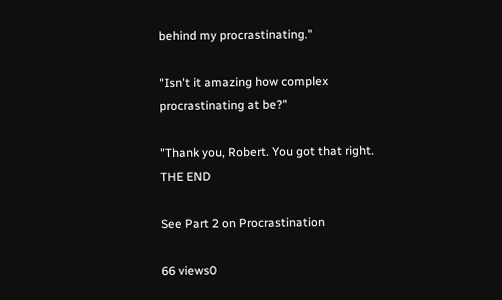behind my procrastinating."

"Isn't it amazing how complex procrastinating at be?"

"Thank you, Robert. You got that right. THE END

See Part 2 on Procrastination

66 views0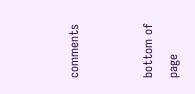comments


bottom of page